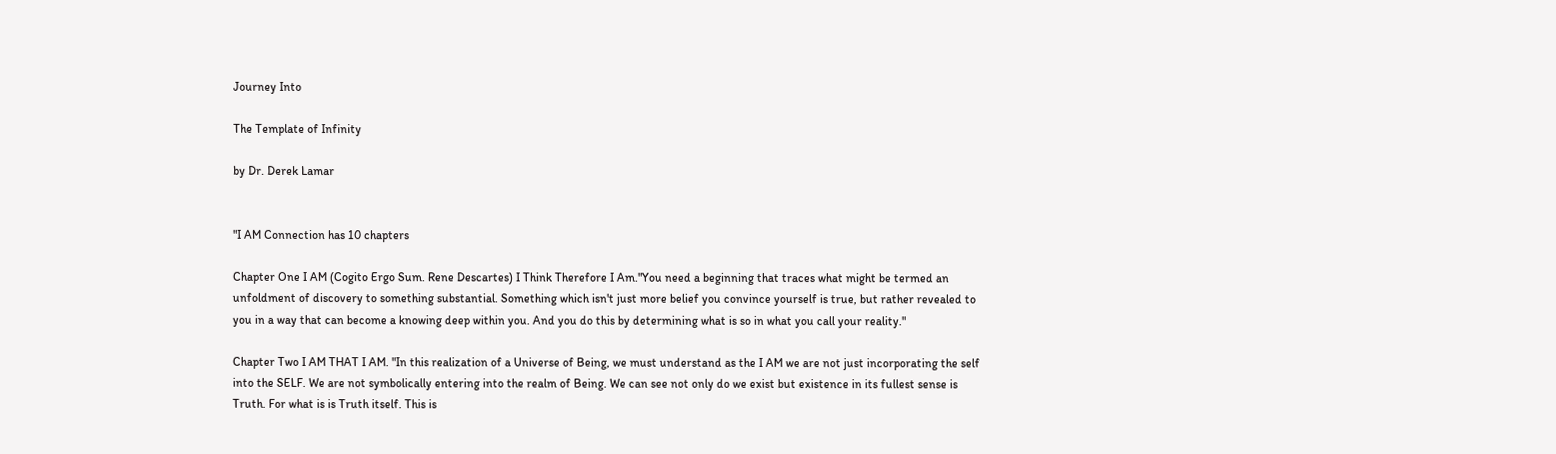Journey Into

The Template of Infinity

by Dr. Derek Lamar


"I AM Connection has 10 chapters

Chapter One I AM (Cogito Ergo Sum. Rene Descartes) I Think Therefore I Am."You need a beginning that traces what might be termed an unfoldment of discovery to something substantial. Something which isn't just more belief you convince yourself is true, but rather revealed to you in a way that can become a knowing deep within you. And you do this by determining what is so in what you call your reality."

Chapter Two I AM THAT I AM. "In this realization of a Universe of Being, we must understand as the I AM we are not just incorporating the self into the SELF. We are not symbolically entering into the realm of Being. We can see not only do we exist but existence in its fullest sense is Truth. For what is is Truth itself. This is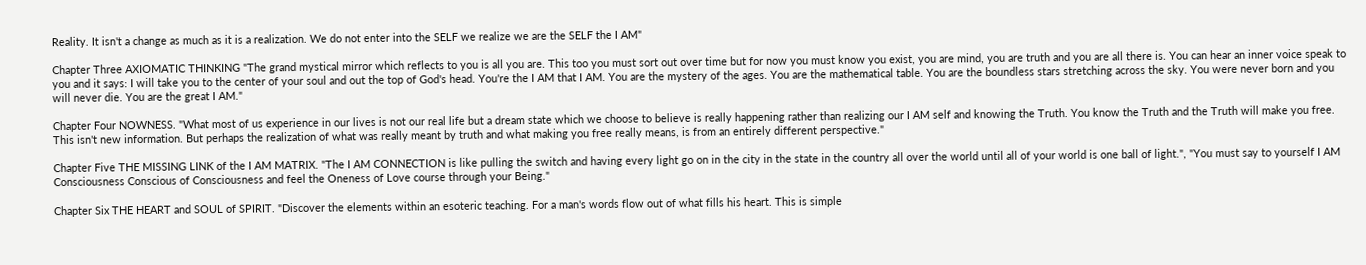Reality. It isn't a change as much as it is a realization. We do not enter into the SELF we realize we are the SELF the I AM"

Chapter Three AXIOMATIC THINKING "The grand mystical mirror which reflects to you is all you are. This too you must sort out over time but for now you must know you exist, you are mind, you are truth and you are all there is. You can hear an inner voice speak to you and it says: I will take you to the center of your soul and out the top of God's head. You're the I AM that I AM. You are the mystery of the ages. You are the mathematical table. You are the boundless stars stretching across the sky. You were never born and you will never die. You are the great I AM."

Chapter Four NOWNESS. "What most of us experience in our lives is not our real life but a dream state which we choose to believe is really happening rather than realizing our I AM self and knowing the Truth. You know the Truth and the Truth will make you free. This isn't new information. But perhaps the realization of what was really meant by truth and what making you free really means, is from an entirely different perspective."

Chapter Five THE MISSING LINK of the I AM MATRIX. "The I AM CONNECTION is like pulling the switch and having every light go on in the city in the state in the country all over the world until all of your world is one ball of light.", "You must say to yourself I AM Consciousness Conscious of Consciousness and feel the Oneness of Love course through your Being."

Chapter Six THE HEART and SOUL of SPIRIT. "Discover the elements within an esoteric teaching. For a man's words flow out of what fills his heart. This is simple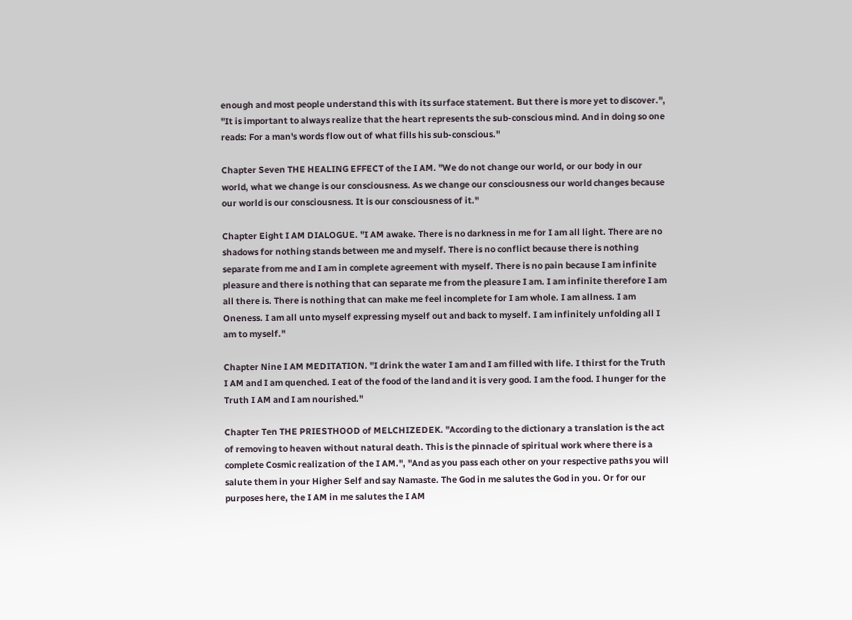enough and most people understand this with its surface statement. But there is more yet to discover.", "It is important to always realize that the heart represents the sub-conscious mind. And in doing so one reads: For a man's words flow out of what fills his sub-conscious."

Chapter Seven THE HEALING EFFECT of the I AM. "We do not change our world, or our body in our world, what we change is our consciousness. As we change our consciousness our world changes because our world is our consciousness. It is our consciousness of it."

Chapter Eight I AM DIALOGUE. "I AM awake. There is no darkness in me for I am all light. There are no shadows for nothing stands between me and myself. There is no conflict because there is nothing separate from me and I am in complete agreement with myself. There is no pain because I am infinite pleasure and there is nothing that can separate me from the pleasure I am. I am infinite therefore I am all there is. There is nothing that can make me feel incomplete for I am whole. I am allness. I am Oneness. I am all unto myself expressing myself out and back to myself. I am infinitely unfolding all I am to myself."

Chapter Nine I AM MEDITATION. "I drink the water I am and I am filled with life. I thirst for the Truth I AM and I am quenched. I eat of the food of the land and it is very good. I am the food. I hunger for the Truth I AM and I am nourished."

Chapter Ten THE PRIESTHOOD of MELCHIZEDEK. "According to the dictionary a translation is the act of removing to heaven without natural death. This is the pinnacle of spiritual work where there is a complete Cosmic realization of the I AM.", "And as you pass each other on your respective paths you will salute them in your Higher Self and say Namaste. The God in me salutes the God in you. Or for our purposes here, the I AM in me salutes the I AM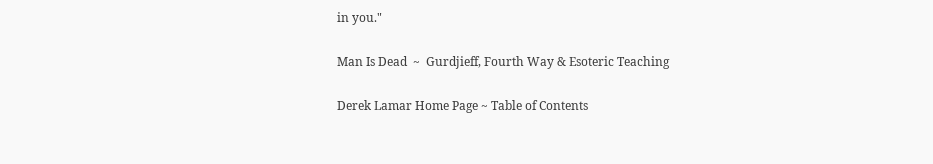in you."

Man Is Dead  ~  Gurdjieff, Fourth Way & Esoteric Teaching

Derek Lamar Home Page ~ Table of Contents